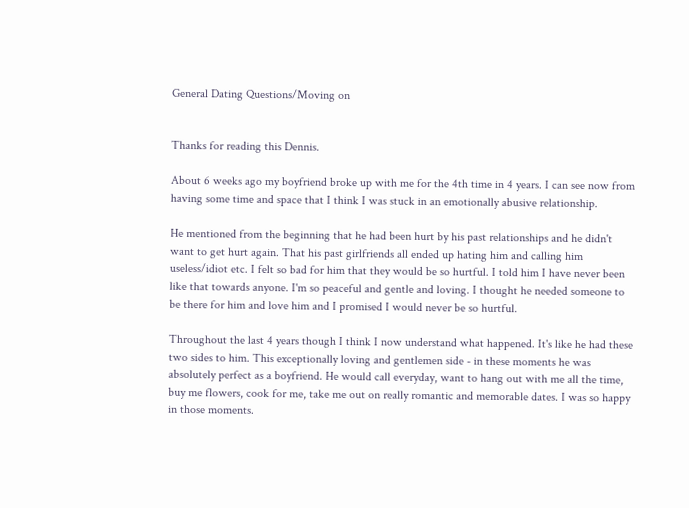General Dating Questions/Moving on


Thanks for reading this Dennis.

About 6 weeks ago my boyfriend broke up with me for the 4th time in 4 years. I can see now from having some time and space that I think I was stuck in an emotionally abusive relationship.

He mentioned from the beginning that he had been hurt by his past relationships and he didn't want to get hurt again. That his past girlfriends all ended up hating him and calling him useless/idiot etc. I felt so bad for him that they would be so hurtful. I told him I have never been like that towards anyone. I'm so peaceful and gentle and loving. I thought he needed someone to be there for him and love him and I promised I would never be so hurtful.

Throughout the last 4 years though I think I now understand what happened. It's like he had these two sides to him. This exceptionally loving and gentlemen side - in these moments he was absolutely perfect as a boyfriend. He would call everyday, want to hang out with me all the time, buy me flowers, cook for me, take me out on really romantic and memorable dates. I was so happy in those moments.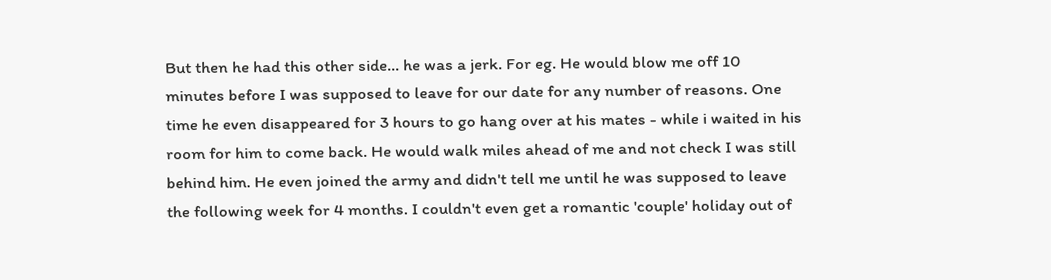But then he had this other side... he was a jerk. For eg. He would blow me off 10 minutes before I was supposed to leave for our date for any number of reasons. One time he even disappeared for 3 hours to go hang over at his mates - while i waited in his room for him to come back. He would walk miles ahead of me and not check I was still behind him. He even joined the army and didn't tell me until he was supposed to leave the following week for 4 months. I couldn't even get a romantic 'couple' holiday out of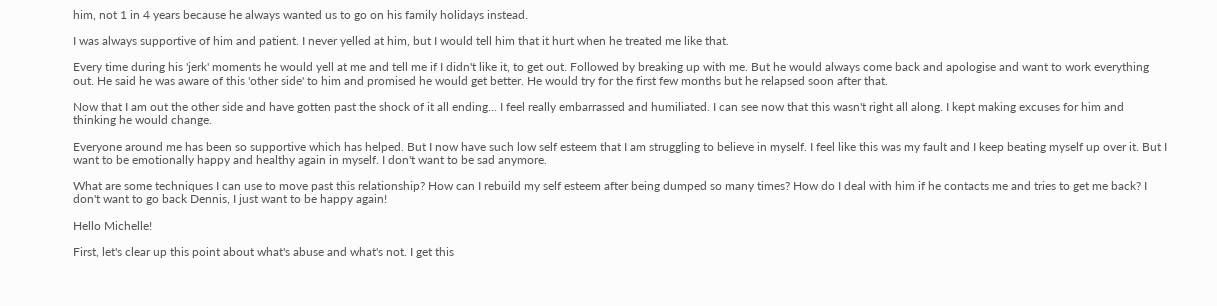him, not 1 in 4 years because he always wanted us to go on his family holidays instead.

I was always supportive of him and patient. I never yelled at him, but I would tell him that it hurt when he treated me like that.

Every time during his 'jerk' moments he would yell at me and tell me if I didn't like it, to get out. Followed by breaking up with me. But he would always come back and apologise and want to work everything out. He said he was aware of this 'other side' to him and promised he would get better. He would try for the first few months but he relapsed soon after that.

Now that I am out the other side and have gotten past the shock of it all ending... I feel really embarrassed and humiliated. I can see now that this wasn't right all along. I kept making excuses for him and thinking he would change.

Everyone around me has been so supportive which has helped. But I now have such low self esteem that I am struggling to believe in myself. I feel like this was my fault and I keep beating myself up over it. But I want to be emotionally happy and healthy again in myself. I don't want to be sad anymore.

What are some techniques I can use to move past this relationship? How can I rebuild my self esteem after being dumped so many times? How do I deal with him if he contacts me and tries to get me back? I don't want to go back Dennis, I just want to be happy again!

Hello Michelle!

First, let's clear up this point about what's abuse and what's not. I get this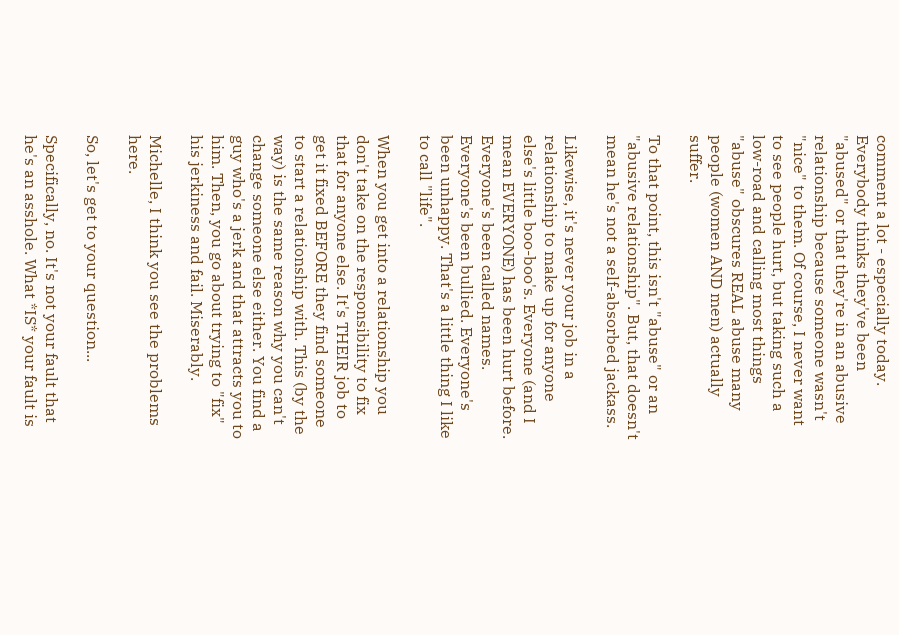comment a lot - especially today. Everybody thinks they've been "abused" or that they're in an abusive relationship because someone wasn't "nice" to them. Of course, I never want to see people hurt, but taking such a low-road and calling most things "abuse" obscures REAL abuse many people (women AND men) actually suffer.

To that point, this isn't "abuse" or an "abusive relationship". But, that doesn't mean he's not a self-absorbed jackass.

Likewise, it's never your job in a relationship to make up for anyone else's little boo-boo's. Everyone (and I mean EVERYONE) has been hurt before. Everyone's been called names. Everyone's been bullied. Everyone's been unhappy. That's a little thing I like to call "life".

When you get into a relationship you don't take on the responsibility to fix that for anyone else. It's THEIR job to get it fixed BEFORE they find someone to start a relationship with. This (by the way) is the same reason why you can't change someone else either. You find a guy who's a jerk and that attracts you to him. Then, you go about trying to "fix" his jerkiness and fail. Miserably.

Michelle, I think you see the problems here.

So, let's get to your question...

Specifically, no. It's not your fault that he's an asshole. What *IS* your fault is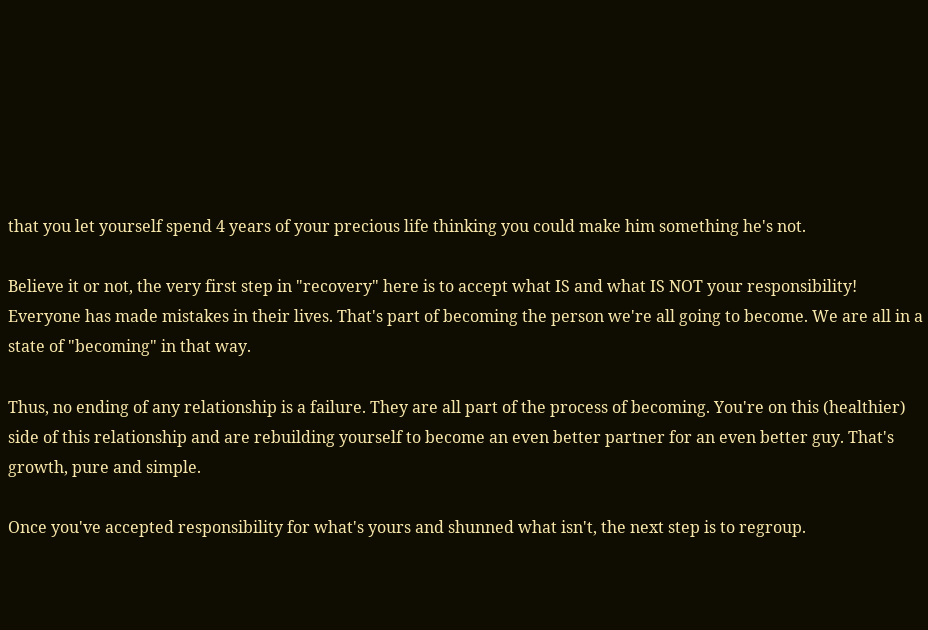that you let yourself spend 4 years of your precious life thinking you could make him something he's not.

Believe it or not, the very first step in "recovery" here is to accept what IS and what IS NOT your responsibility! Everyone has made mistakes in their lives. That's part of becoming the person we're all going to become. We are all in a state of "becoming" in that way.

Thus, no ending of any relationship is a failure. They are all part of the process of becoming. You're on this (healthier) side of this relationship and are rebuilding yourself to become an even better partner for an even better guy. That's growth, pure and simple.

Once you've accepted responsibility for what's yours and shunned what isn't, the next step is to regroup.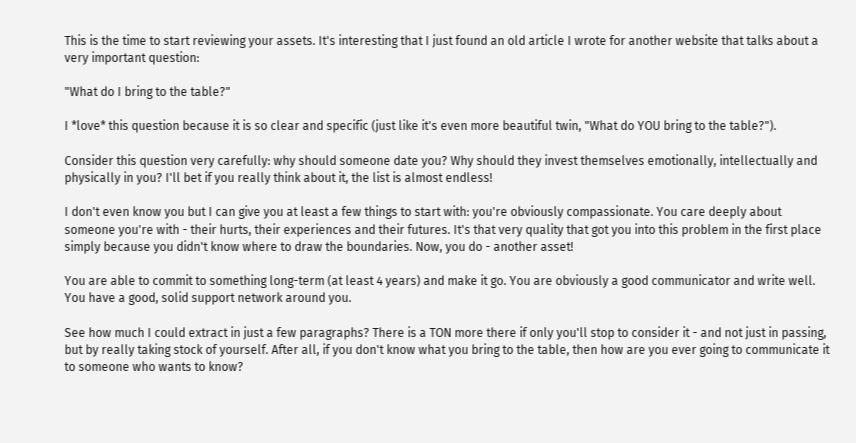This is the time to start reviewing your assets. It's interesting that I just found an old article I wrote for another website that talks about a very important question:

"What do I bring to the table?"

I *love* this question because it is so clear and specific (just like it's even more beautiful twin, "What do YOU bring to the table?").

Consider this question very carefully: why should someone date you? Why should they invest themselves emotionally, intellectually and physically in you? I'll bet if you really think about it, the list is almost endless!

I don't even know you but I can give you at least a few things to start with: you're obviously compassionate. You care deeply about someone you're with - their hurts, their experiences and their futures. It's that very quality that got you into this problem in the first place simply because you didn't know where to draw the boundaries. Now, you do - another asset!

You are able to commit to something long-term (at least 4 years) and make it go. You are obviously a good communicator and write well. You have a good, solid support network around you.

See how much I could extract in just a few paragraphs? There is a TON more there if only you'll stop to consider it - and not just in passing, but by really taking stock of yourself. After all, if you don't know what you bring to the table, then how are you ever going to communicate it to someone who wants to know?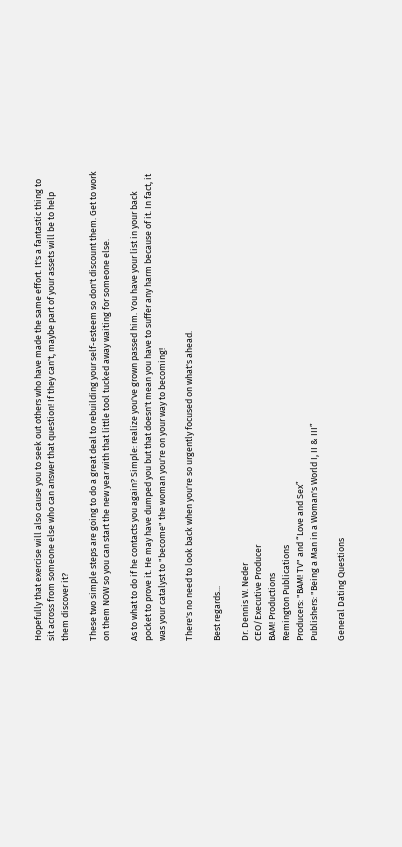Hopefully that exercise will also cause you to seek out others who have made the same effort. It's a fantastic thing to sit across from someone else who can answer that question! If they can't, maybe part of your assets will be to help them discover it?

These two simple steps are going to do a great deal to rebuilding your self-esteem so don't discount them. Get to work on them NOW so you can start the new year with that little tool tucked away waiting for someone else.

As to what to do if he contacts you again? Simple: realize you've grown passed him. You have your list in your back pocket to prove it. He may have dumped you but that doesn't mean you have to suffer any harm because of it. In fact, it was your catalyst to "become" the woman you're on your way to becoming!

There's no need to look back when you're so urgently focused on what's ahead.

Best regards...

Dr. Dennis W. Neder
CEO/Executive Producer
BAM! Productions
Remington Publications
Producers: "BAM! TV" and “Love and Sex”
Publishers: "Being a Man in a Woman's World I, II & III”

General Dating Questions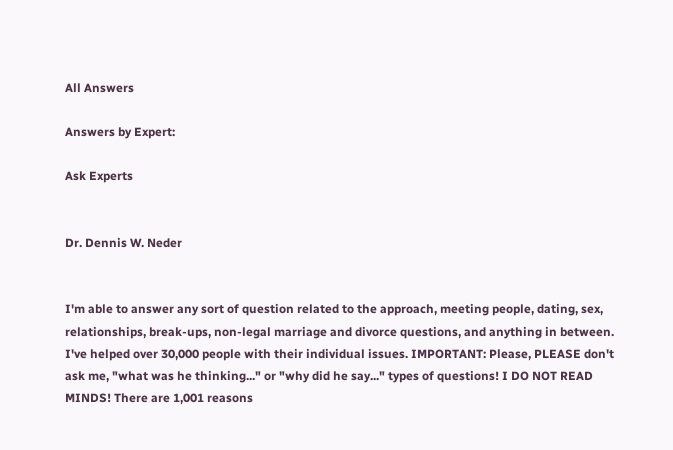All Answers

Answers by Expert:

Ask Experts


Dr. Dennis W. Neder


I'm able to answer any sort of question related to the approach, meeting people, dating, sex, relationships, break-ups, non-legal marriage and divorce questions, and anything in between. I've helped over 30,000 people with their individual issues. IMPORTANT: Please, PLEASE don't ask me, "what was he thinking..." or "why did he say..." types of questions! I DO NOT READ MINDS! There are 1,001 reasons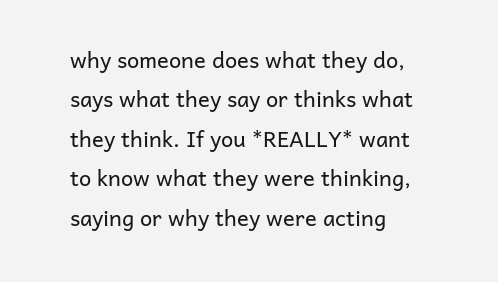why someone does what they do, says what they say or thinks what they think. If you *REALLY* want to know what they were thinking, saying or why they were acting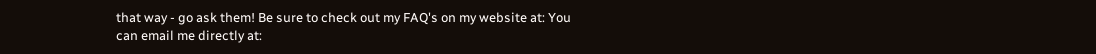that way - go ask them! Be sure to check out my FAQ's on my website at: You can email me directly at: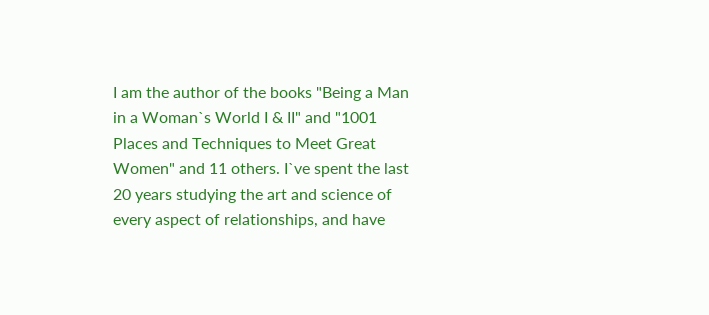I am the author of the books "Being a Man in a Woman`s World I & II" and "1001 Places and Techniques to Meet Great Women" and 11 others. I`ve spent the last 20 years studying the art and science of every aspect of relationships, and have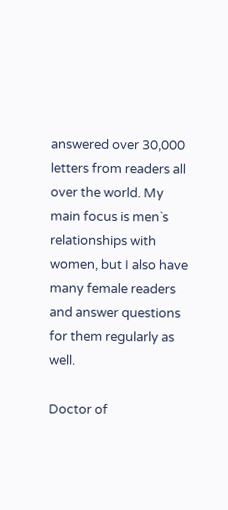answered over 30,000 letters from readers all over the world. My main focus is men`s relationships with women, but I also have many female readers and answer questions for them regularly as well.

Doctor of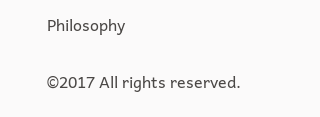Philosophy

©2017 All rights reserved.